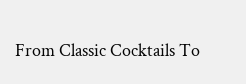From Classic Cocktails To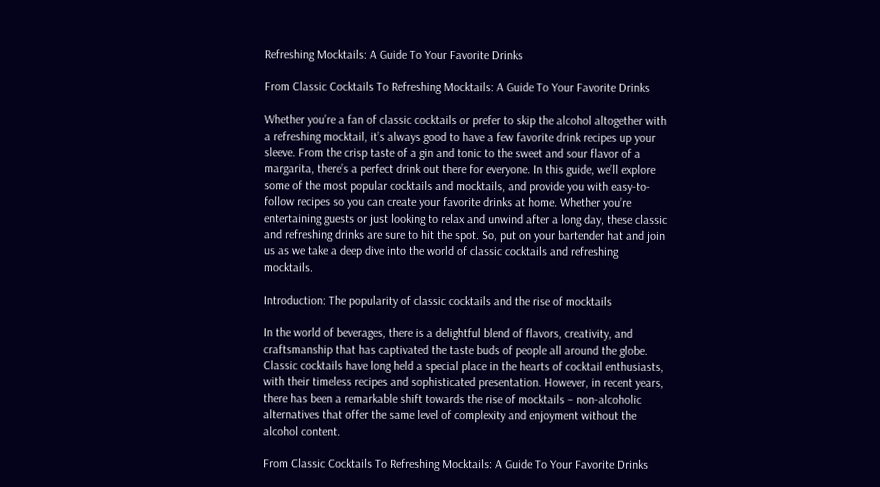Refreshing Mocktails: A Guide To Your Favorite Drinks

From Classic Cocktails To Refreshing Mocktails: A Guide To Your Favorite Drinks

Whether you’re a fan of classic cocktails or prefer to skip the alcohol altogether with a refreshing mocktail, it’s always good to have a few favorite drink recipes up your sleeve. From the crisp taste of a gin and tonic to the sweet and sour flavor of a margarita, there’s a perfect drink out there for everyone. In this guide, we’ll explore some of the most popular cocktails and mocktails, and provide you with easy-to-follow recipes so you can create your favorite drinks at home. Whether you’re entertaining guests or just looking to relax and unwind after a long day, these classic and refreshing drinks are sure to hit the spot. So, put on your bartender hat and join us as we take a deep dive into the world of classic cocktails and refreshing mocktails.

Introduction: The popularity of classic cocktails and the rise of mocktails

In the world of beverages, there is a delightful blend of flavors, creativity, and craftsmanship that has captivated the taste buds of people all around the globe. Classic cocktails have long held a special place in the hearts of cocktail enthusiasts, with their timeless recipes and sophisticated presentation. However, in recent years, there has been a remarkable shift towards the rise of mocktails – non-alcoholic alternatives that offer the same level of complexity and enjoyment without the alcohol content.

From Classic Cocktails To Refreshing Mocktails: A Guide To Your Favorite Drinks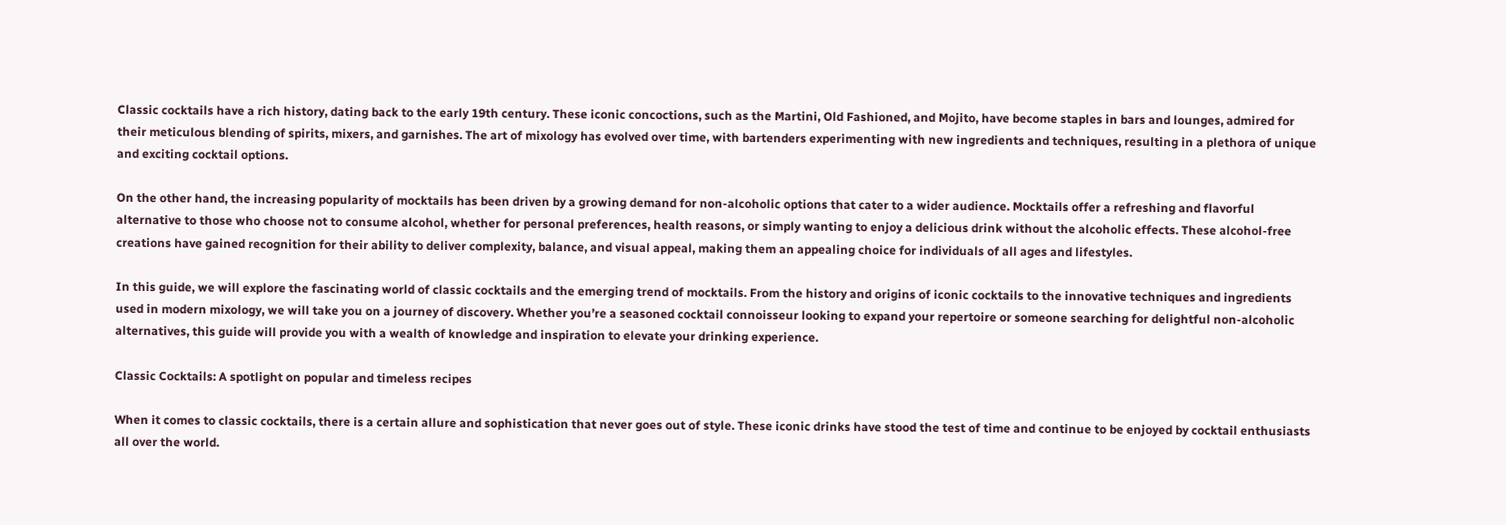Classic cocktails have a rich history, dating back to the early 19th century. These iconic concoctions, such as the Martini, Old Fashioned, and Mojito, have become staples in bars and lounges, admired for their meticulous blending of spirits, mixers, and garnishes. The art of mixology has evolved over time, with bartenders experimenting with new ingredients and techniques, resulting in a plethora of unique and exciting cocktail options.

On the other hand, the increasing popularity of mocktails has been driven by a growing demand for non-alcoholic options that cater to a wider audience. Mocktails offer a refreshing and flavorful alternative to those who choose not to consume alcohol, whether for personal preferences, health reasons, or simply wanting to enjoy a delicious drink without the alcoholic effects. These alcohol-free creations have gained recognition for their ability to deliver complexity, balance, and visual appeal, making them an appealing choice for individuals of all ages and lifestyles.

In this guide, we will explore the fascinating world of classic cocktails and the emerging trend of mocktails. From the history and origins of iconic cocktails to the innovative techniques and ingredients used in modern mixology, we will take you on a journey of discovery. Whether you’re a seasoned cocktail connoisseur looking to expand your repertoire or someone searching for delightful non-alcoholic alternatives, this guide will provide you with a wealth of knowledge and inspiration to elevate your drinking experience.

Classic Cocktails: A spotlight on popular and timeless recipes

When it comes to classic cocktails, there is a certain allure and sophistication that never goes out of style. These iconic drinks have stood the test of time and continue to be enjoyed by cocktail enthusiasts all over the world.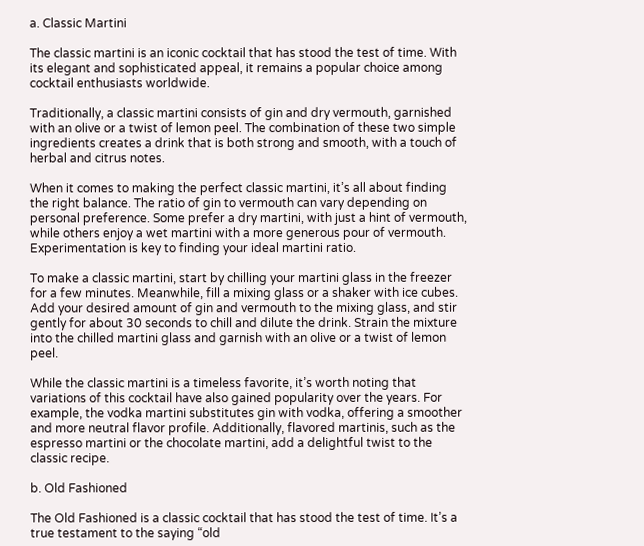a. Classic Martini

The classic martini is an iconic cocktail that has stood the test of time. With its elegant and sophisticated appeal, it remains a popular choice among cocktail enthusiasts worldwide.

Traditionally, a classic martini consists of gin and dry vermouth, garnished with an olive or a twist of lemon peel. The combination of these two simple ingredients creates a drink that is both strong and smooth, with a touch of herbal and citrus notes.

When it comes to making the perfect classic martini, it’s all about finding the right balance. The ratio of gin to vermouth can vary depending on personal preference. Some prefer a dry martini, with just a hint of vermouth, while others enjoy a wet martini with a more generous pour of vermouth. Experimentation is key to finding your ideal martini ratio.

To make a classic martini, start by chilling your martini glass in the freezer for a few minutes. Meanwhile, fill a mixing glass or a shaker with ice cubes. Add your desired amount of gin and vermouth to the mixing glass, and stir gently for about 30 seconds to chill and dilute the drink. Strain the mixture into the chilled martini glass and garnish with an olive or a twist of lemon peel.

While the classic martini is a timeless favorite, it’s worth noting that variations of this cocktail have also gained popularity over the years. For example, the vodka martini substitutes gin with vodka, offering a smoother and more neutral flavor profile. Additionally, flavored martinis, such as the espresso martini or the chocolate martini, add a delightful twist to the classic recipe.

b. Old Fashioned

The Old Fashioned is a classic cocktail that has stood the test of time. It’s a true testament to the saying “old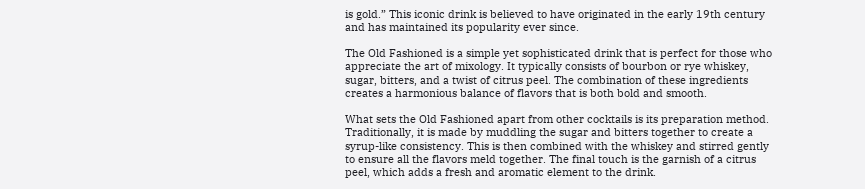is gold.” This iconic drink is believed to have originated in the early 19th century and has maintained its popularity ever since.

The Old Fashioned is a simple yet sophisticated drink that is perfect for those who appreciate the art of mixology. It typically consists of bourbon or rye whiskey, sugar, bitters, and a twist of citrus peel. The combination of these ingredients creates a harmonious balance of flavors that is both bold and smooth.

What sets the Old Fashioned apart from other cocktails is its preparation method. Traditionally, it is made by muddling the sugar and bitters together to create a syrup-like consistency. This is then combined with the whiskey and stirred gently to ensure all the flavors meld together. The final touch is the garnish of a citrus peel, which adds a fresh and aromatic element to the drink.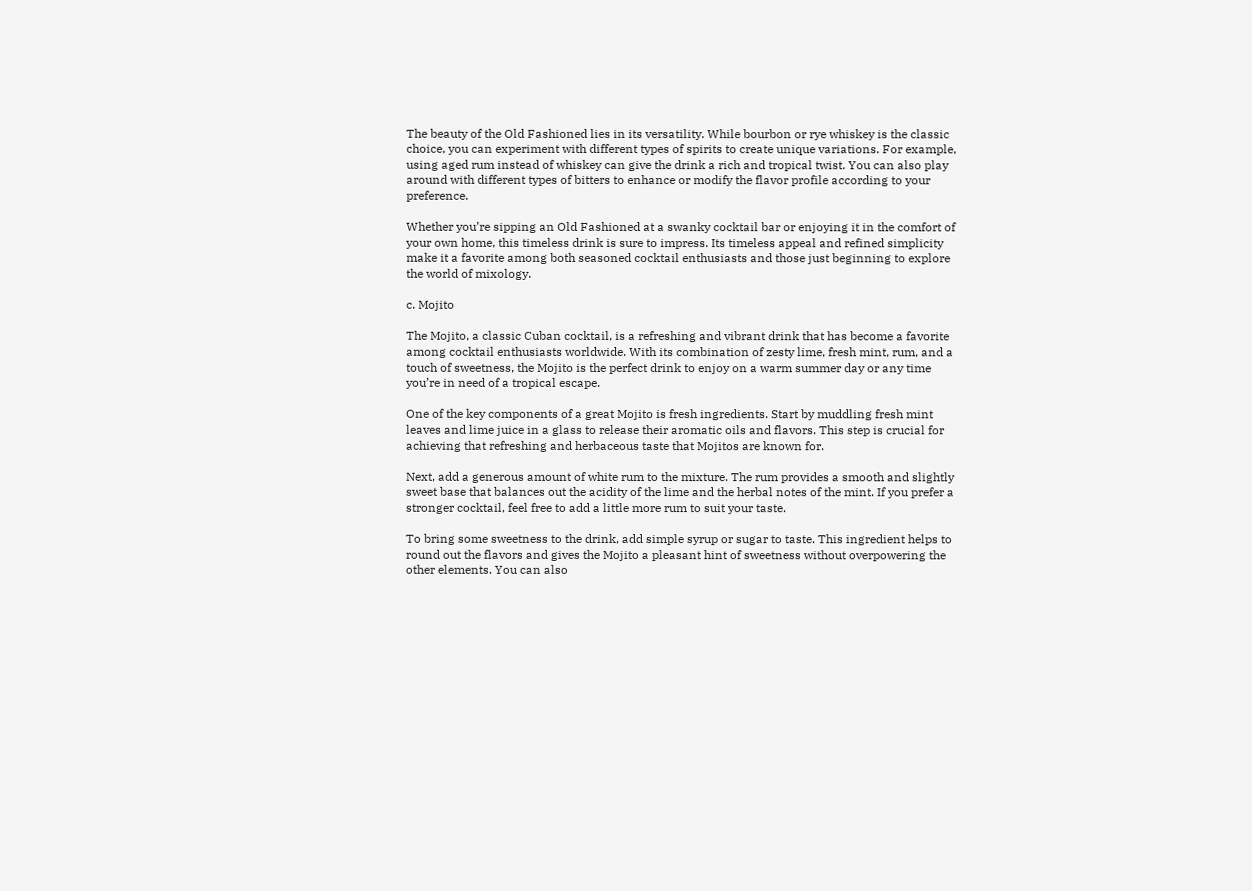The beauty of the Old Fashioned lies in its versatility. While bourbon or rye whiskey is the classic choice, you can experiment with different types of spirits to create unique variations. For example, using aged rum instead of whiskey can give the drink a rich and tropical twist. You can also play around with different types of bitters to enhance or modify the flavor profile according to your preference.

Whether you’re sipping an Old Fashioned at a swanky cocktail bar or enjoying it in the comfort of your own home, this timeless drink is sure to impress. Its timeless appeal and refined simplicity make it a favorite among both seasoned cocktail enthusiasts and those just beginning to explore the world of mixology.

c. Mojito

The Mojito, a classic Cuban cocktail, is a refreshing and vibrant drink that has become a favorite among cocktail enthusiasts worldwide. With its combination of zesty lime, fresh mint, rum, and a touch of sweetness, the Mojito is the perfect drink to enjoy on a warm summer day or any time you’re in need of a tropical escape.

One of the key components of a great Mojito is fresh ingredients. Start by muddling fresh mint leaves and lime juice in a glass to release their aromatic oils and flavors. This step is crucial for achieving that refreshing and herbaceous taste that Mojitos are known for.

Next, add a generous amount of white rum to the mixture. The rum provides a smooth and slightly sweet base that balances out the acidity of the lime and the herbal notes of the mint. If you prefer a stronger cocktail, feel free to add a little more rum to suit your taste.

To bring some sweetness to the drink, add simple syrup or sugar to taste. This ingredient helps to round out the flavors and gives the Mojito a pleasant hint of sweetness without overpowering the other elements. You can also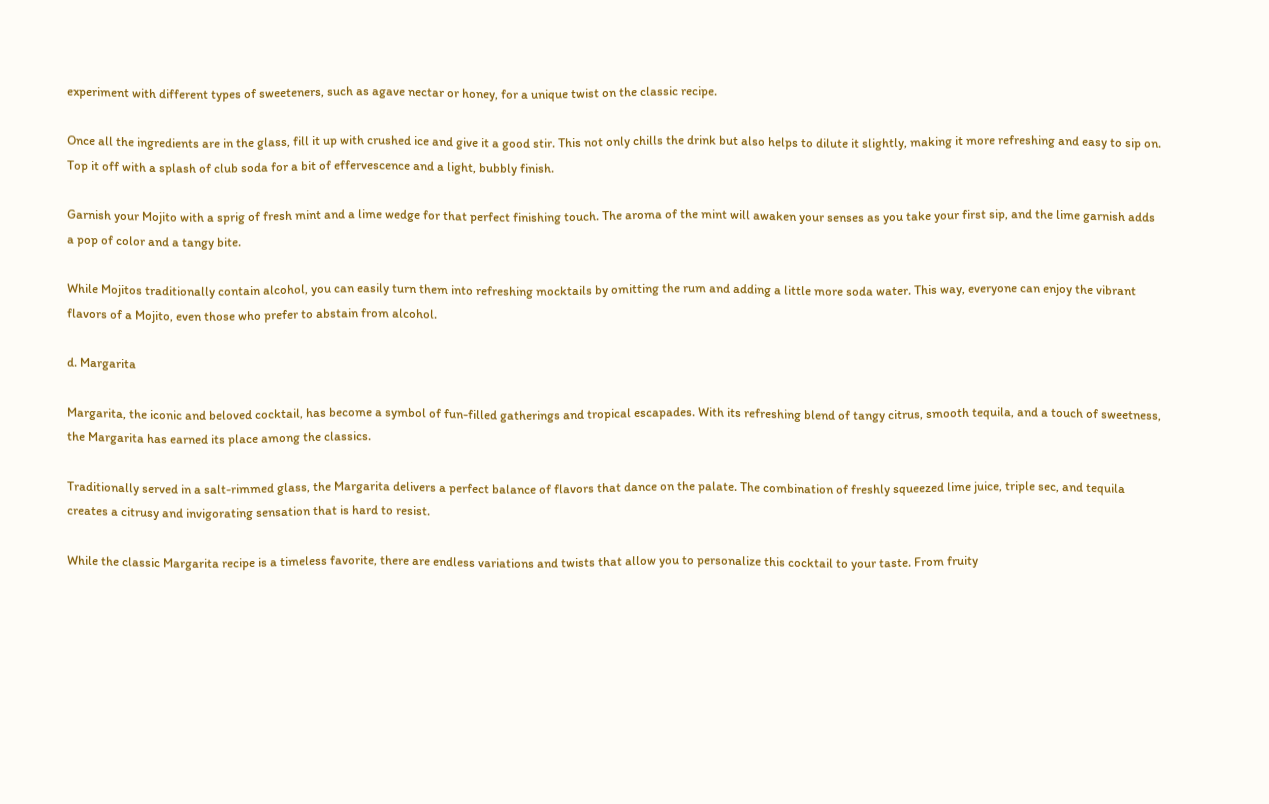experiment with different types of sweeteners, such as agave nectar or honey, for a unique twist on the classic recipe.

Once all the ingredients are in the glass, fill it up with crushed ice and give it a good stir. This not only chills the drink but also helps to dilute it slightly, making it more refreshing and easy to sip on. Top it off with a splash of club soda for a bit of effervescence and a light, bubbly finish.

Garnish your Mojito with a sprig of fresh mint and a lime wedge for that perfect finishing touch. The aroma of the mint will awaken your senses as you take your first sip, and the lime garnish adds a pop of color and a tangy bite.

While Mojitos traditionally contain alcohol, you can easily turn them into refreshing mocktails by omitting the rum and adding a little more soda water. This way, everyone can enjoy the vibrant flavors of a Mojito, even those who prefer to abstain from alcohol.

d. Margarita

Margarita, the iconic and beloved cocktail, has become a symbol of fun-filled gatherings and tropical escapades. With its refreshing blend of tangy citrus, smooth tequila, and a touch of sweetness, the Margarita has earned its place among the classics.

Traditionally served in a salt-rimmed glass, the Margarita delivers a perfect balance of flavors that dance on the palate. The combination of freshly squeezed lime juice, triple sec, and tequila creates a citrusy and invigorating sensation that is hard to resist.

While the classic Margarita recipe is a timeless favorite, there are endless variations and twists that allow you to personalize this cocktail to your taste. From fruity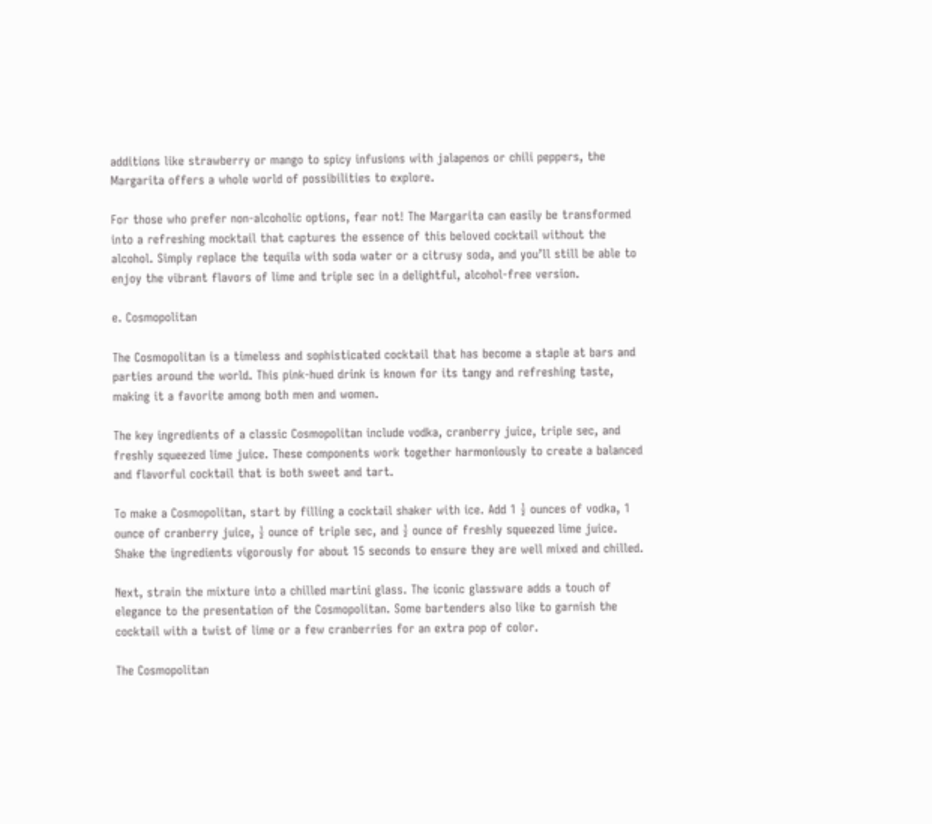additions like strawberry or mango to spicy infusions with jalapenos or chili peppers, the Margarita offers a whole world of possibilities to explore.

For those who prefer non-alcoholic options, fear not! The Margarita can easily be transformed into a refreshing mocktail that captures the essence of this beloved cocktail without the alcohol. Simply replace the tequila with soda water or a citrusy soda, and you’ll still be able to enjoy the vibrant flavors of lime and triple sec in a delightful, alcohol-free version.

e. Cosmopolitan

The Cosmopolitan is a timeless and sophisticated cocktail that has become a staple at bars and parties around the world. This pink-hued drink is known for its tangy and refreshing taste, making it a favorite among both men and women.

The key ingredients of a classic Cosmopolitan include vodka, cranberry juice, triple sec, and freshly squeezed lime juice. These components work together harmoniously to create a balanced and flavorful cocktail that is both sweet and tart.

To make a Cosmopolitan, start by filling a cocktail shaker with ice. Add 1 ½ ounces of vodka, 1 ounce of cranberry juice, ½ ounce of triple sec, and ½ ounce of freshly squeezed lime juice. Shake the ingredients vigorously for about 15 seconds to ensure they are well mixed and chilled.

Next, strain the mixture into a chilled martini glass. The iconic glassware adds a touch of elegance to the presentation of the Cosmopolitan. Some bartenders also like to garnish the cocktail with a twist of lime or a few cranberries for an extra pop of color.

The Cosmopolitan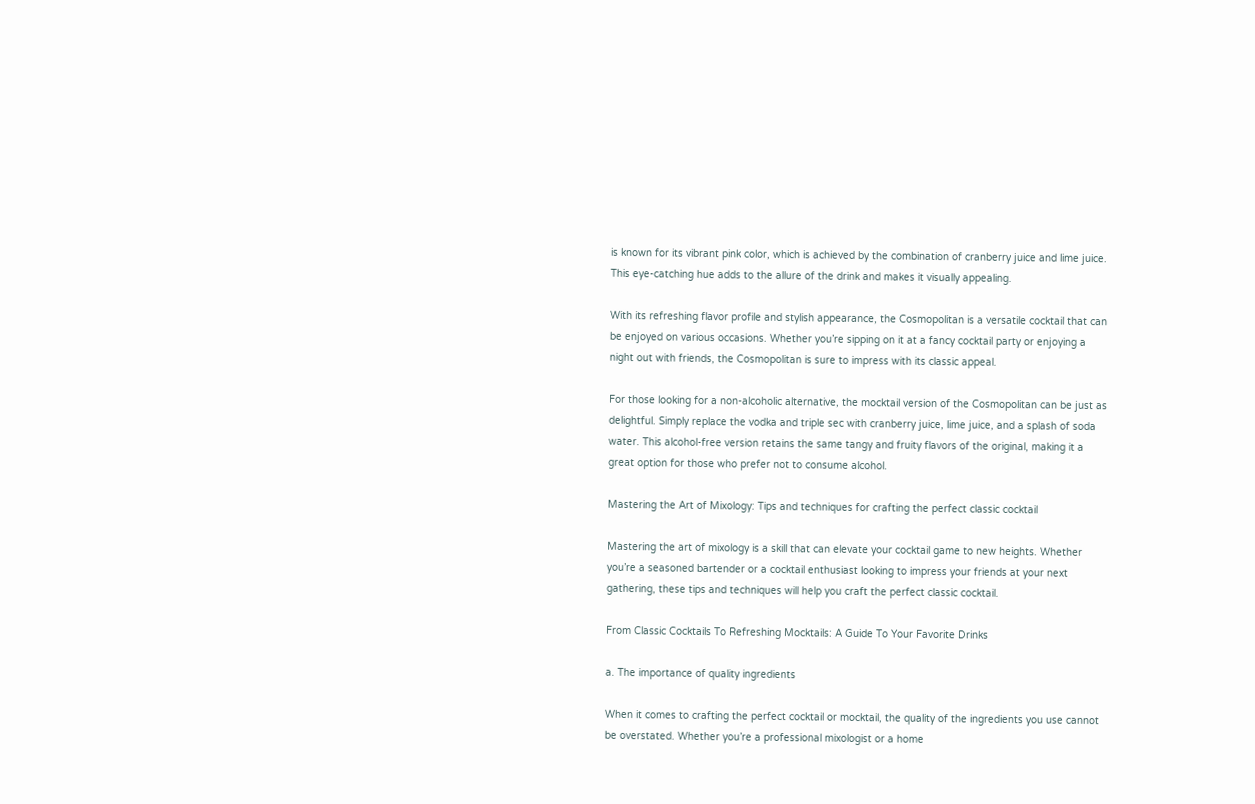is known for its vibrant pink color, which is achieved by the combination of cranberry juice and lime juice. This eye-catching hue adds to the allure of the drink and makes it visually appealing.

With its refreshing flavor profile and stylish appearance, the Cosmopolitan is a versatile cocktail that can be enjoyed on various occasions. Whether you’re sipping on it at a fancy cocktail party or enjoying a night out with friends, the Cosmopolitan is sure to impress with its classic appeal.

For those looking for a non-alcoholic alternative, the mocktail version of the Cosmopolitan can be just as delightful. Simply replace the vodka and triple sec with cranberry juice, lime juice, and a splash of soda water. This alcohol-free version retains the same tangy and fruity flavors of the original, making it a great option for those who prefer not to consume alcohol.

Mastering the Art of Mixology: Tips and techniques for crafting the perfect classic cocktail

Mastering the art of mixology is a skill that can elevate your cocktail game to new heights. Whether you’re a seasoned bartender or a cocktail enthusiast looking to impress your friends at your next gathering, these tips and techniques will help you craft the perfect classic cocktail.

From Classic Cocktails To Refreshing Mocktails: A Guide To Your Favorite Drinks

a. The importance of quality ingredients

When it comes to crafting the perfect cocktail or mocktail, the quality of the ingredients you use cannot be overstated. Whether you’re a professional mixologist or a home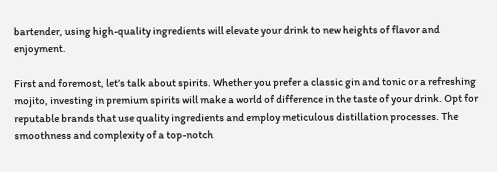bartender, using high-quality ingredients will elevate your drink to new heights of flavor and enjoyment.

First and foremost, let’s talk about spirits. Whether you prefer a classic gin and tonic or a refreshing mojito, investing in premium spirits will make a world of difference in the taste of your drink. Opt for reputable brands that use quality ingredients and employ meticulous distillation processes. The smoothness and complexity of a top-notch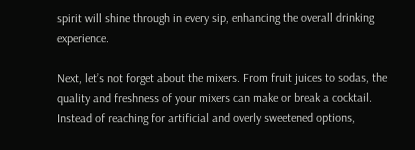spirit will shine through in every sip, enhancing the overall drinking experience.

Next, let’s not forget about the mixers. From fruit juices to sodas, the quality and freshness of your mixers can make or break a cocktail. Instead of reaching for artificial and overly sweetened options,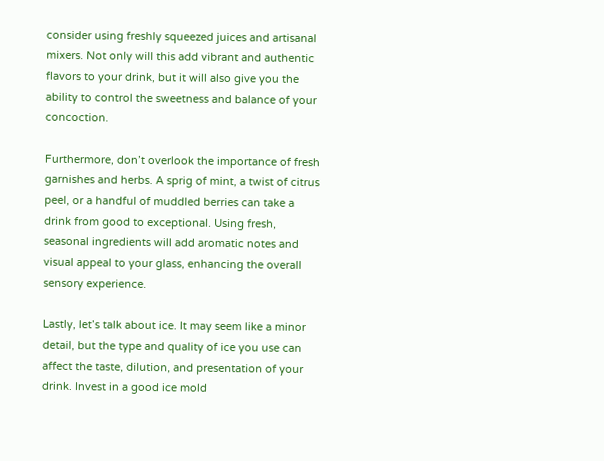consider using freshly squeezed juices and artisanal mixers. Not only will this add vibrant and authentic flavors to your drink, but it will also give you the ability to control the sweetness and balance of your concoction.

Furthermore, don’t overlook the importance of fresh garnishes and herbs. A sprig of mint, a twist of citrus peel, or a handful of muddled berries can take a drink from good to exceptional. Using fresh, seasonal ingredients will add aromatic notes and visual appeal to your glass, enhancing the overall sensory experience.

Lastly, let’s talk about ice. It may seem like a minor detail, but the type and quality of ice you use can affect the taste, dilution, and presentation of your drink. Invest in a good ice mold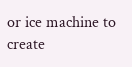or ice machine to create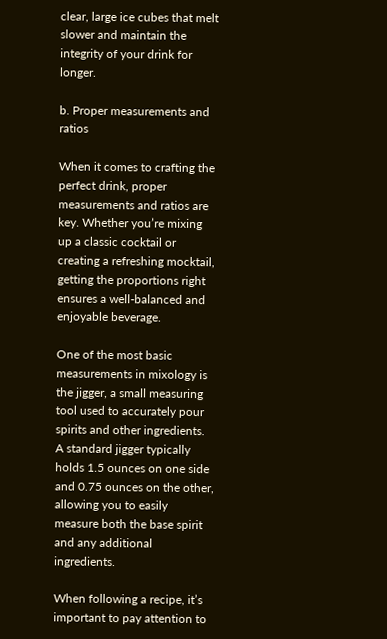clear, large ice cubes that melt slower and maintain the integrity of your drink for longer.

b. Proper measurements and ratios

When it comes to crafting the perfect drink, proper measurements and ratios are key. Whether you’re mixing up a classic cocktail or creating a refreshing mocktail, getting the proportions right ensures a well-balanced and enjoyable beverage.

One of the most basic measurements in mixology is the jigger, a small measuring tool used to accurately pour spirits and other ingredients. A standard jigger typically holds 1.5 ounces on one side and 0.75 ounces on the other, allowing you to easily measure both the base spirit and any additional ingredients.

When following a recipe, it’s important to pay attention to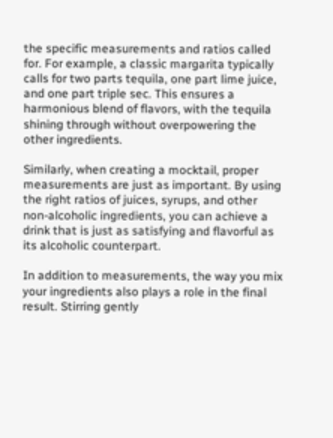the specific measurements and ratios called for. For example, a classic margarita typically calls for two parts tequila, one part lime juice, and one part triple sec. This ensures a harmonious blend of flavors, with the tequila shining through without overpowering the other ingredients.

Similarly, when creating a mocktail, proper measurements are just as important. By using the right ratios of juices, syrups, and other non-alcoholic ingredients, you can achieve a drink that is just as satisfying and flavorful as its alcoholic counterpart.

In addition to measurements, the way you mix your ingredients also plays a role in the final result. Stirring gently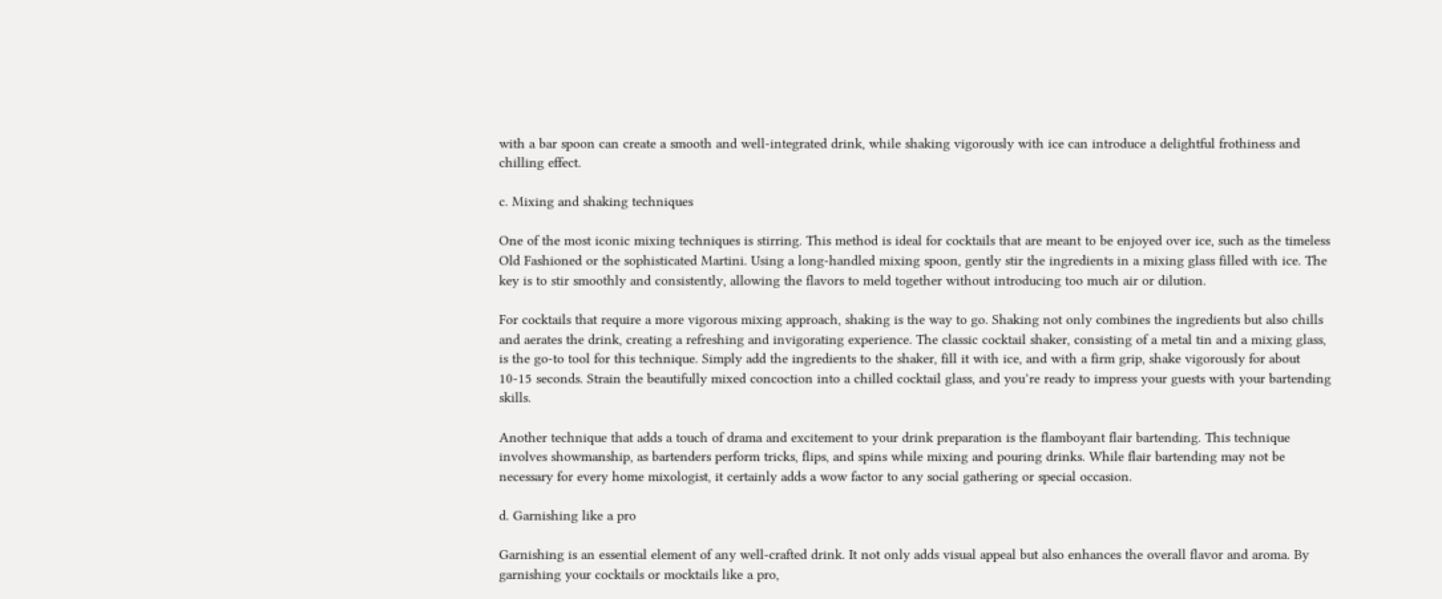with a bar spoon can create a smooth and well-integrated drink, while shaking vigorously with ice can introduce a delightful frothiness and chilling effect.

c. Mixing and shaking techniques

One of the most iconic mixing techniques is stirring. This method is ideal for cocktails that are meant to be enjoyed over ice, such as the timeless Old Fashioned or the sophisticated Martini. Using a long-handled mixing spoon, gently stir the ingredients in a mixing glass filled with ice. The key is to stir smoothly and consistently, allowing the flavors to meld together without introducing too much air or dilution.

For cocktails that require a more vigorous mixing approach, shaking is the way to go. Shaking not only combines the ingredients but also chills and aerates the drink, creating a refreshing and invigorating experience. The classic cocktail shaker, consisting of a metal tin and a mixing glass, is the go-to tool for this technique. Simply add the ingredients to the shaker, fill it with ice, and with a firm grip, shake vigorously for about 10-15 seconds. Strain the beautifully mixed concoction into a chilled cocktail glass, and you’re ready to impress your guests with your bartending skills.

Another technique that adds a touch of drama and excitement to your drink preparation is the flamboyant flair bartending. This technique involves showmanship, as bartenders perform tricks, flips, and spins while mixing and pouring drinks. While flair bartending may not be necessary for every home mixologist, it certainly adds a wow factor to any social gathering or special occasion.

d. Garnishing like a pro

Garnishing is an essential element of any well-crafted drink. It not only adds visual appeal but also enhances the overall flavor and aroma. By garnishing your cocktails or mocktails like a pro,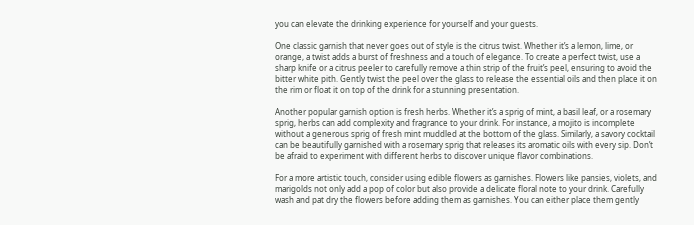you can elevate the drinking experience for yourself and your guests.

One classic garnish that never goes out of style is the citrus twist. Whether it’s a lemon, lime, or orange, a twist adds a burst of freshness and a touch of elegance. To create a perfect twist, use a sharp knife or a citrus peeler to carefully remove a thin strip of the fruit’s peel, ensuring to avoid the bitter white pith. Gently twist the peel over the glass to release the essential oils and then place it on the rim or float it on top of the drink for a stunning presentation.

Another popular garnish option is fresh herbs. Whether it’s a sprig of mint, a basil leaf, or a rosemary sprig, herbs can add complexity and fragrance to your drink. For instance, a mojito is incomplete without a generous sprig of fresh mint muddled at the bottom of the glass. Similarly, a savory cocktail can be beautifully garnished with a rosemary sprig that releases its aromatic oils with every sip. Don’t be afraid to experiment with different herbs to discover unique flavor combinations.

For a more artistic touch, consider using edible flowers as garnishes. Flowers like pansies, violets, and marigolds not only add a pop of color but also provide a delicate floral note to your drink. Carefully wash and pat dry the flowers before adding them as garnishes. You can either place them gently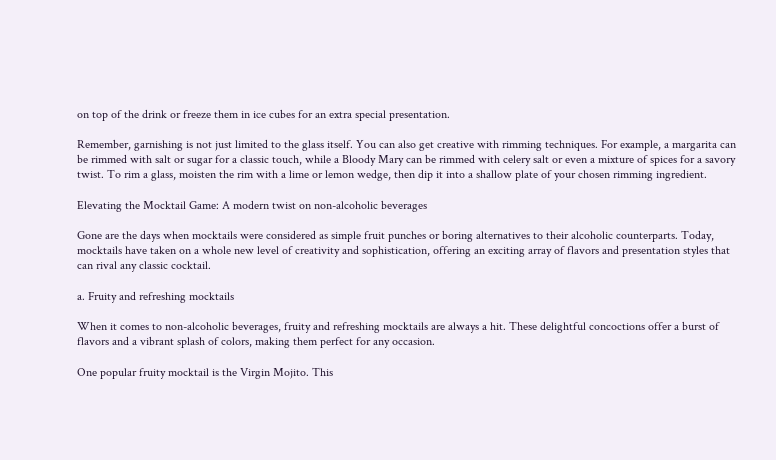on top of the drink or freeze them in ice cubes for an extra special presentation.

Remember, garnishing is not just limited to the glass itself. You can also get creative with rimming techniques. For example, a margarita can be rimmed with salt or sugar for a classic touch, while a Bloody Mary can be rimmed with celery salt or even a mixture of spices for a savory twist. To rim a glass, moisten the rim with a lime or lemon wedge, then dip it into a shallow plate of your chosen rimming ingredient.

Elevating the Mocktail Game: A modern twist on non-alcoholic beverages

Gone are the days when mocktails were considered as simple fruit punches or boring alternatives to their alcoholic counterparts. Today, mocktails have taken on a whole new level of creativity and sophistication, offering an exciting array of flavors and presentation styles that can rival any classic cocktail.

a. Fruity and refreshing mocktails

When it comes to non-alcoholic beverages, fruity and refreshing mocktails are always a hit. These delightful concoctions offer a burst of flavors and a vibrant splash of colors, making them perfect for any occasion.

One popular fruity mocktail is the Virgin Mojito. This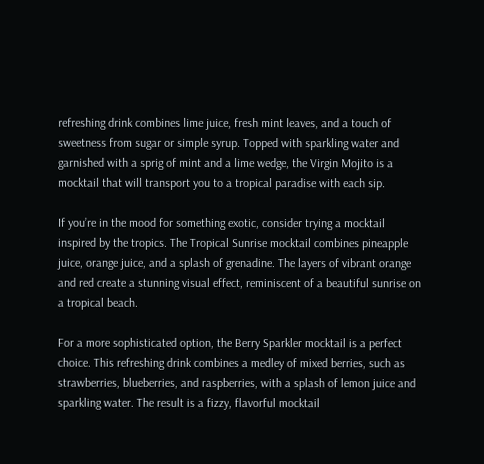refreshing drink combines lime juice, fresh mint leaves, and a touch of sweetness from sugar or simple syrup. Topped with sparkling water and garnished with a sprig of mint and a lime wedge, the Virgin Mojito is a mocktail that will transport you to a tropical paradise with each sip.

If you’re in the mood for something exotic, consider trying a mocktail inspired by the tropics. The Tropical Sunrise mocktail combines pineapple juice, orange juice, and a splash of grenadine. The layers of vibrant orange and red create a stunning visual effect, reminiscent of a beautiful sunrise on a tropical beach.

For a more sophisticated option, the Berry Sparkler mocktail is a perfect choice. This refreshing drink combines a medley of mixed berries, such as strawberries, blueberries, and raspberries, with a splash of lemon juice and sparkling water. The result is a fizzy, flavorful mocktail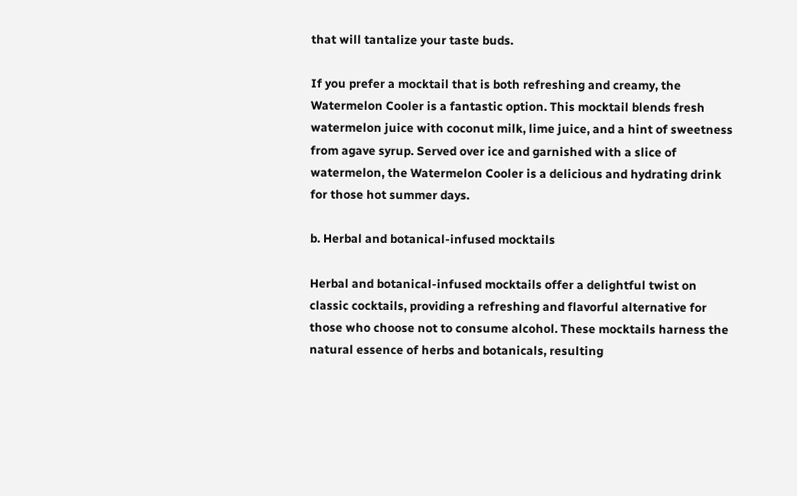that will tantalize your taste buds.

If you prefer a mocktail that is both refreshing and creamy, the Watermelon Cooler is a fantastic option. This mocktail blends fresh watermelon juice with coconut milk, lime juice, and a hint of sweetness from agave syrup. Served over ice and garnished with a slice of watermelon, the Watermelon Cooler is a delicious and hydrating drink for those hot summer days.

b. Herbal and botanical-infused mocktails

Herbal and botanical-infused mocktails offer a delightful twist on classic cocktails, providing a refreshing and flavorful alternative for those who choose not to consume alcohol. These mocktails harness the natural essence of herbs and botanicals, resulting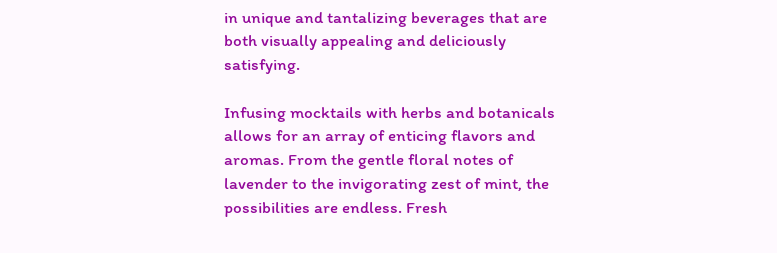in unique and tantalizing beverages that are both visually appealing and deliciously satisfying.

Infusing mocktails with herbs and botanicals allows for an array of enticing flavors and aromas. From the gentle floral notes of lavender to the invigorating zest of mint, the possibilities are endless. Fresh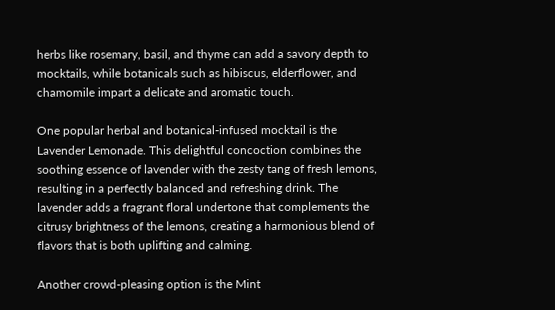herbs like rosemary, basil, and thyme can add a savory depth to mocktails, while botanicals such as hibiscus, elderflower, and chamomile impart a delicate and aromatic touch.

One popular herbal and botanical-infused mocktail is the Lavender Lemonade. This delightful concoction combines the soothing essence of lavender with the zesty tang of fresh lemons, resulting in a perfectly balanced and refreshing drink. The lavender adds a fragrant floral undertone that complements the citrusy brightness of the lemons, creating a harmonious blend of flavors that is both uplifting and calming.

Another crowd-pleasing option is the Mint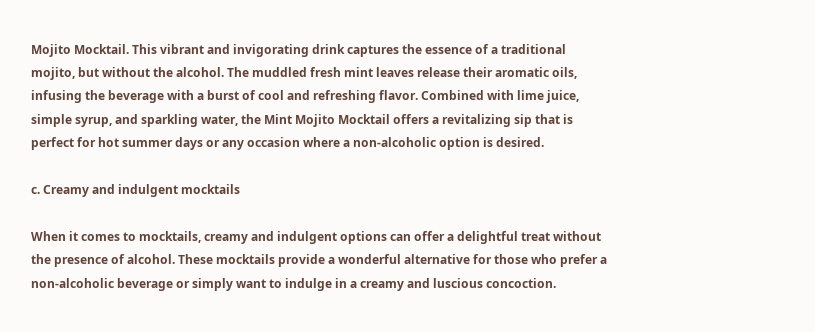Mojito Mocktail. This vibrant and invigorating drink captures the essence of a traditional mojito, but without the alcohol. The muddled fresh mint leaves release their aromatic oils, infusing the beverage with a burst of cool and refreshing flavor. Combined with lime juice, simple syrup, and sparkling water, the Mint Mojito Mocktail offers a revitalizing sip that is perfect for hot summer days or any occasion where a non-alcoholic option is desired.

c. Creamy and indulgent mocktails

When it comes to mocktails, creamy and indulgent options can offer a delightful treat without the presence of alcohol. These mocktails provide a wonderful alternative for those who prefer a non-alcoholic beverage or simply want to indulge in a creamy and luscious concoction.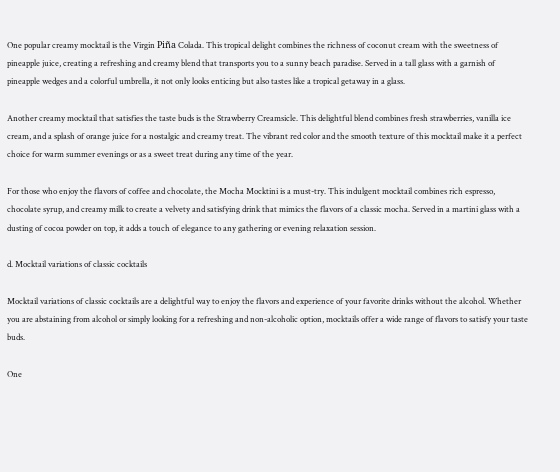One popular creamy mocktail is the Virgin Piña Colada. This tropical delight combines the richness of coconut cream with the sweetness of pineapple juice, creating a refreshing and creamy blend that transports you to a sunny beach paradise. Served in a tall glass with a garnish of pineapple wedges and a colorful umbrella, it not only looks enticing but also tastes like a tropical getaway in a glass.

Another creamy mocktail that satisfies the taste buds is the Strawberry Creamsicle. This delightful blend combines fresh strawberries, vanilla ice cream, and a splash of orange juice for a nostalgic and creamy treat. The vibrant red color and the smooth texture of this mocktail make it a perfect choice for warm summer evenings or as a sweet treat during any time of the year.

For those who enjoy the flavors of coffee and chocolate, the Mocha Mocktini is a must-try. This indulgent mocktail combines rich espresso, chocolate syrup, and creamy milk to create a velvety and satisfying drink that mimics the flavors of a classic mocha. Served in a martini glass with a dusting of cocoa powder on top, it adds a touch of elegance to any gathering or evening relaxation session.

d. Mocktail variations of classic cocktails

Mocktail variations of classic cocktails are a delightful way to enjoy the flavors and experience of your favorite drinks without the alcohol. Whether you are abstaining from alcohol or simply looking for a refreshing and non-alcoholic option, mocktails offer a wide range of flavors to satisfy your taste buds.

One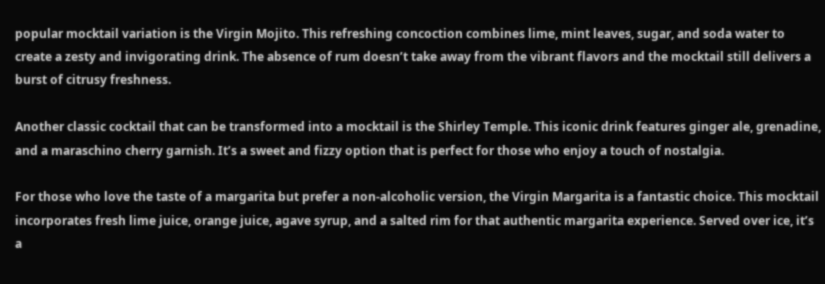popular mocktail variation is the Virgin Mojito. This refreshing concoction combines lime, mint leaves, sugar, and soda water to create a zesty and invigorating drink. The absence of rum doesn’t take away from the vibrant flavors and the mocktail still delivers a burst of citrusy freshness.

Another classic cocktail that can be transformed into a mocktail is the Shirley Temple. This iconic drink features ginger ale, grenadine, and a maraschino cherry garnish. It’s a sweet and fizzy option that is perfect for those who enjoy a touch of nostalgia.

For those who love the taste of a margarita but prefer a non-alcoholic version, the Virgin Margarita is a fantastic choice. This mocktail incorporates fresh lime juice, orange juice, agave syrup, and a salted rim for that authentic margarita experience. Served over ice, it’s a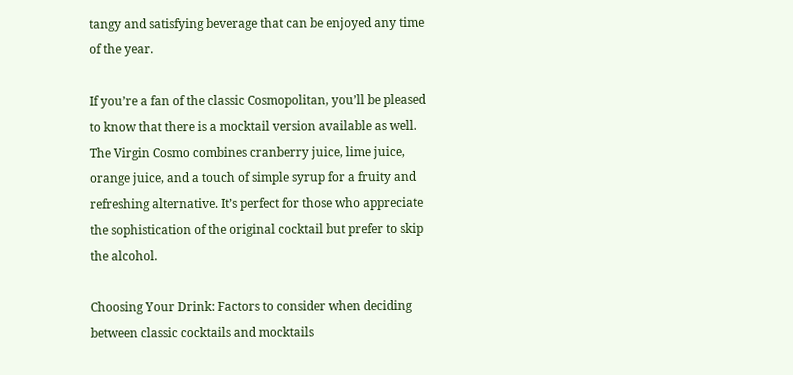tangy and satisfying beverage that can be enjoyed any time of the year.

If you’re a fan of the classic Cosmopolitan, you’ll be pleased to know that there is a mocktail version available as well. The Virgin Cosmo combines cranberry juice, lime juice, orange juice, and a touch of simple syrup for a fruity and refreshing alternative. It’s perfect for those who appreciate the sophistication of the original cocktail but prefer to skip the alcohol.

Choosing Your Drink: Factors to consider when deciding between classic cocktails and mocktails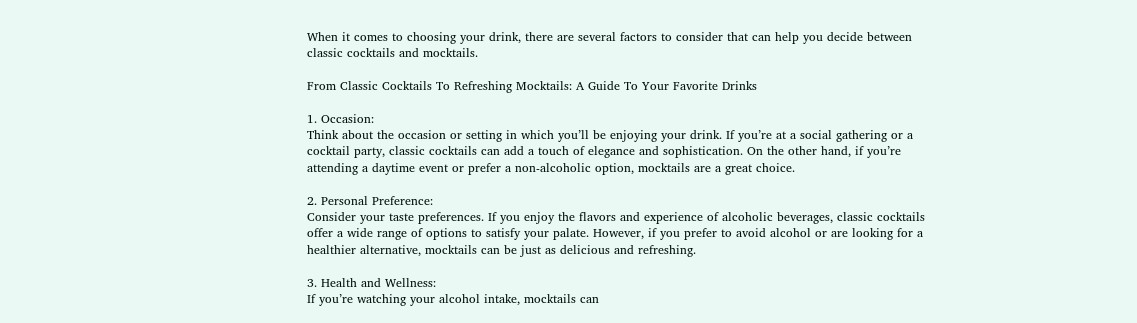When it comes to choosing your drink, there are several factors to consider that can help you decide between classic cocktails and mocktails.

From Classic Cocktails To Refreshing Mocktails: A Guide To Your Favorite Drinks

1. Occasion:
Think about the occasion or setting in which you’ll be enjoying your drink. If you’re at a social gathering or a cocktail party, classic cocktails can add a touch of elegance and sophistication. On the other hand, if you’re attending a daytime event or prefer a non-alcoholic option, mocktails are a great choice.

2. Personal Preference:
Consider your taste preferences. If you enjoy the flavors and experience of alcoholic beverages, classic cocktails offer a wide range of options to satisfy your palate. However, if you prefer to avoid alcohol or are looking for a healthier alternative, mocktails can be just as delicious and refreshing.

3. Health and Wellness:
If you’re watching your alcohol intake, mocktails can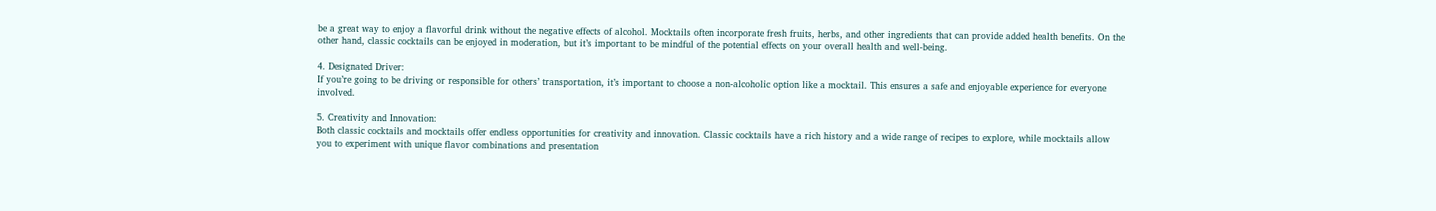be a great way to enjoy a flavorful drink without the negative effects of alcohol. Mocktails often incorporate fresh fruits, herbs, and other ingredients that can provide added health benefits. On the other hand, classic cocktails can be enjoyed in moderation, but it’s important to be mindful of the potential effects on your overall health and well-being.

4. Designated Driver:
If you’re going to be driving or responsible for others’ transportation, it’s important to choose a non-alcoholic option like a mocktail. This ensures a safe and enjoyable experience for everyone involved.

5. Creativity and Innovation:
Both classic cocktails and mocktails offer endless opportunities for creativity and innovation. Classic cocktails have a rich history and a wide range of recipes to explore, while mocktails allow you to experiment with unique flavor combinations and presentation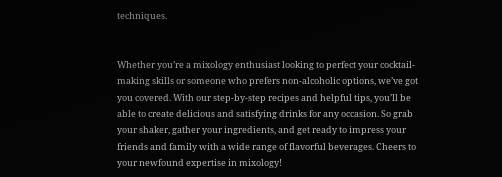techniques.


Whether you’re a mixology enthusiast looking to perfect your cocktail-making skills or someone who prefers non-alcoholic options, we’ve got you covered. With our step-by-step recipes and helpful tips, you’ll be able to create delicious and satisfying drinks for any occasion. So grab your shaker, gather your ingredients, and get ready to impress your friends and family with a wide range of flavorful beverages. Cheers to your newfound expertise in mixology!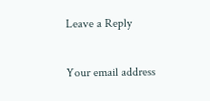Leave a Reply

Your email address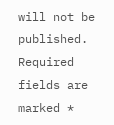will not be published. Required fields are marked *